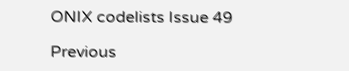ONIX codelists Issue 49

Previous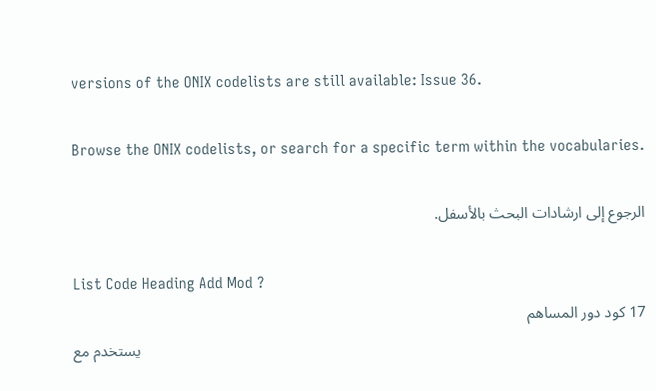versions of the ONIX codelists are still available: Issue 36.

Browse the ONIX codelists, or search for a specific term within the vocabularies.

الرجوع إلى ارشادات البحث بالأسفل.

List Code Heading Add Mod ?
17 كود دور المساهم
يستخدم مع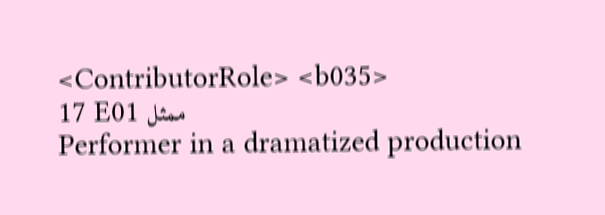<ContributorRole> <b035>
17 E01 ممثل
Performer in a dramatized production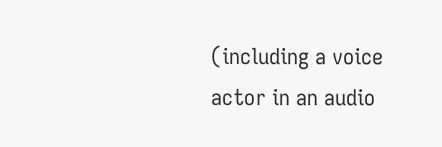(including a voice actor in an audio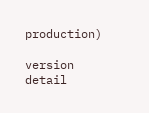production)

version detail